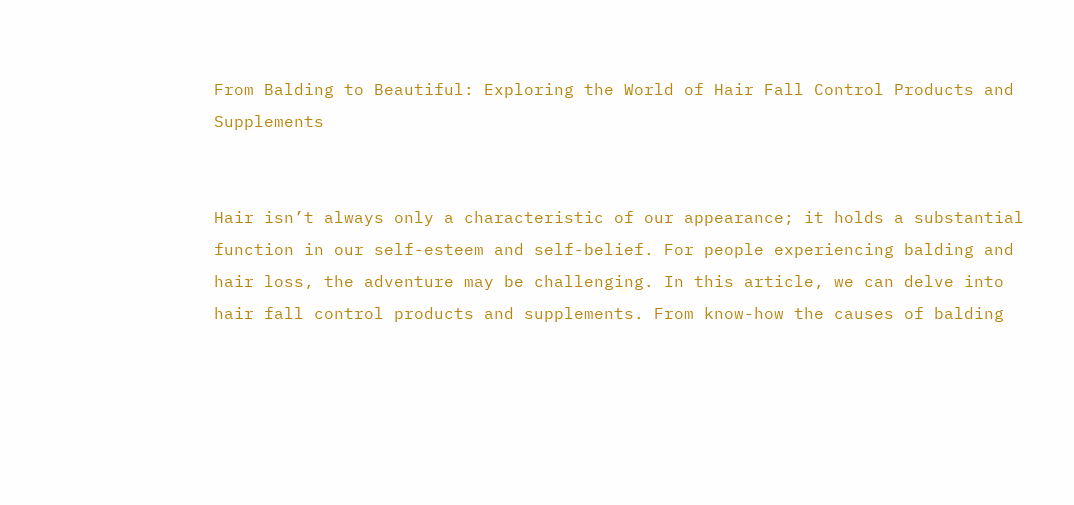From Balding to Beautiful: Exploring the World of Hair Fall Control Products and Supplements


Hair isn’t always only a characteristic of our appearance; it holds a substantial function in our self-esteem and self-belief. For people experiencing balding and hair loss, the adventure may be challenging. In this article, we can delve into hair fall control products and supplements. From know-how the causes of balding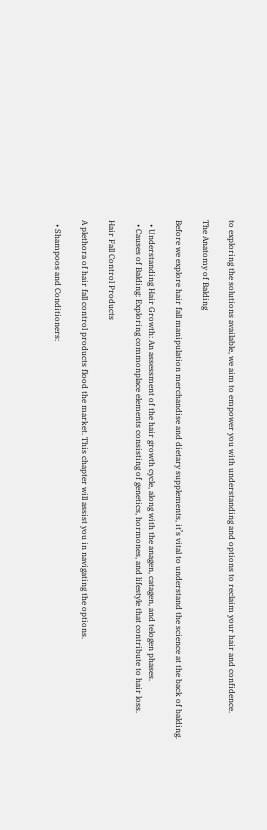to exploring the solutions available, we aim to empower you with understanding and options to reclaim your hair and confidence.

The Anatomy of Balding

Before we explore hair fall manipulation merchandise and dietary supplements, it’s vital to understand the science at the back of balding.

  • Understanding Hair Growth: An assessment of the hair growth cycle, along with the anagen, catagen, and telogen phases.
  • Causes of Balding: Exploring commonplace elements consisting of genetics, hormones, and lifestyle that contribute to hair loss.

Hair Fall Control Products

A plethora of hair fall control products flood the market. This chapter will assist you in navigating the options.

  • Shampoos and Conditioners: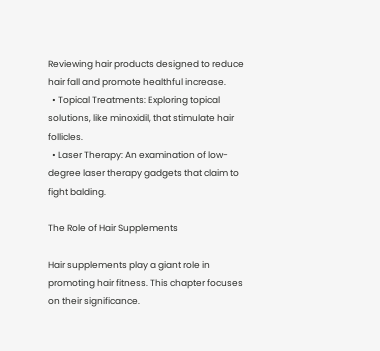Reviewing hair products designed to reduce hair fall and promote healthful increase.
  • Topical Treatments: Exploring topical solutions, like minoxidil, that stimulate hair follicles.
  • Laser Therapy: An examination of low-degree laser therapy gadgets that claim to fight balding.

The Role of Hair Supplements

Hair supplements play a giant role in promoting hair fitness. This chapter focuses on their significance.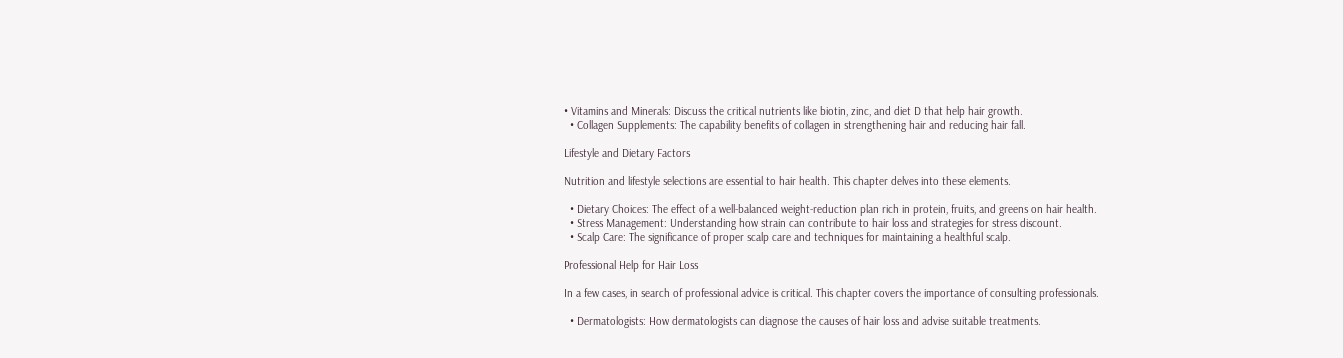• Vitamins and Minerals: Discuss the critical nutrients like biotin, zinc, and diet D that help hair growth.
  • Collagen Supplements: The capability benefits of collagen in strengthening hair and reducing hair fall.

Lifestyle and Dietary Factors

Nutrition and lifestyle selections are essential to hair health. This chapter delves into these elements.

  • Dietary Choices: The effect of a well-balanced weight-reduction plan rich in protein, fruits, and greens on hair health.
  • Stress Management: Understanding how strain can contribute to hair loss and strategies for stress discount.
  • Scalp Care: The significance of proper scalp care and techniques for maintaining a healthful scalp.

Professional Help for Hair Loss

In a few cases, in search of professional advice is critical. This chapter covers the importance of consulting professionals.

  • Dermatologists: How dermatologists can diagnose the causes of hair loss and advise suitable treatments.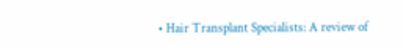• Hair Transplant Specialists: A review of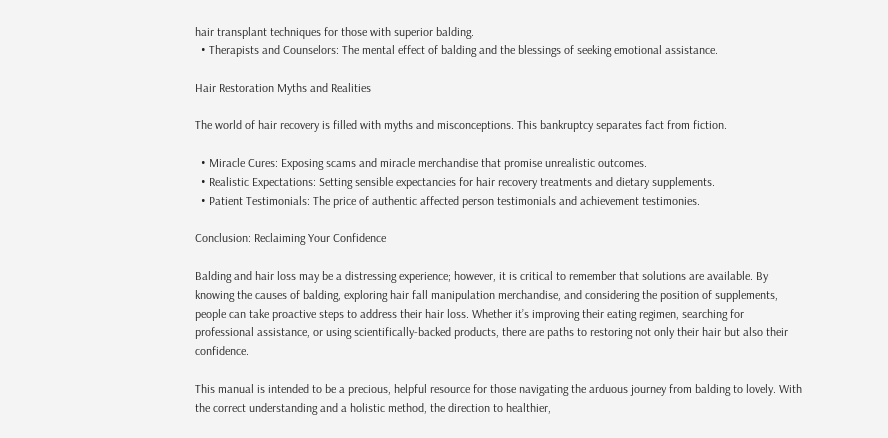hair transplant techniques for those with superior balding.
  • Therapists and Counselors: The mental effect of balding and the blessings of seeking emotional assistance.

Hair Restoration Myths and Realities

The world of hair recovery is filled with myths and misconceptions. This bankruptcy separates fact from fiction.

  • Miracle Cures: Exposing scams and miracle merchandise that promise unrealistic outcomes.
  • Realistic Expectations: Setting sensible expectancies for hair recovery treatments and dietary supplements.
  • Patient Testimonials: The price of authentic affected person testimonials and achievement testimonies.

Conclusion: Reclaiming Your Confidence

Balding and hair loss may be a distressing experience; however, it is critical to remember that solutions are available. By knowing the causes of balding, exploring hair fall manipulation merchandise, and considering the position of supplements, people can take proactive steps to address their hair loss. Whether it’s improving their eating regimen, searching for professional assistance, or using scientifically-backed products, there are paths to restoring not only their hair but also their confidence.

This manual is intended to be a precious, helpful resource for those navigating the arduous journey from balding to lovely. With the correct understanding and a holistic method, the direction to healthier,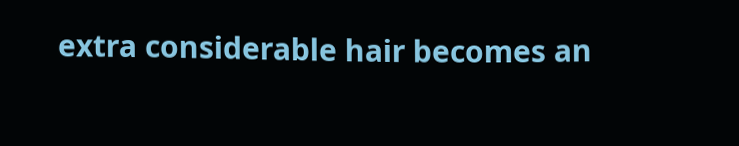extra considerable hair becomes an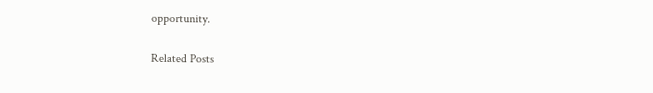opportunity.

Related Posts